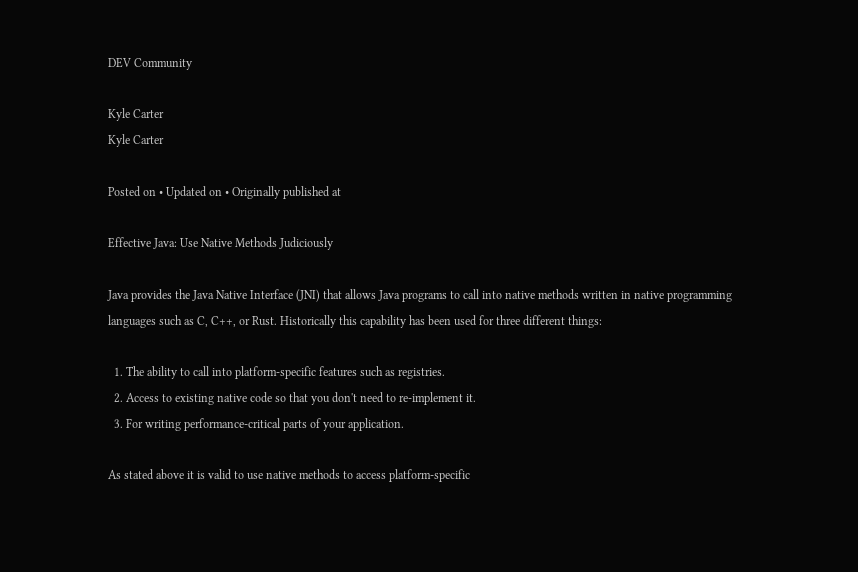DEV Community

Kyle Carter
Kyle Carter

Posted on • Updated on • Originally published at

Effective Java: Use Native Methods Judiciously

Java provides the Java Native Interface (JNI) that allows Java programs to call into native methods written in native programming languages such as C, C++, or Rust. Historically this capability has been used for three different things:

  1. The ability to call into platform-specific features such as registries.
  2. Access to existing native code so that you don't need to re-implement it.
  3. For writing performance-critical parts of your application.

As stated above it is valid to use native methods to access platform-specific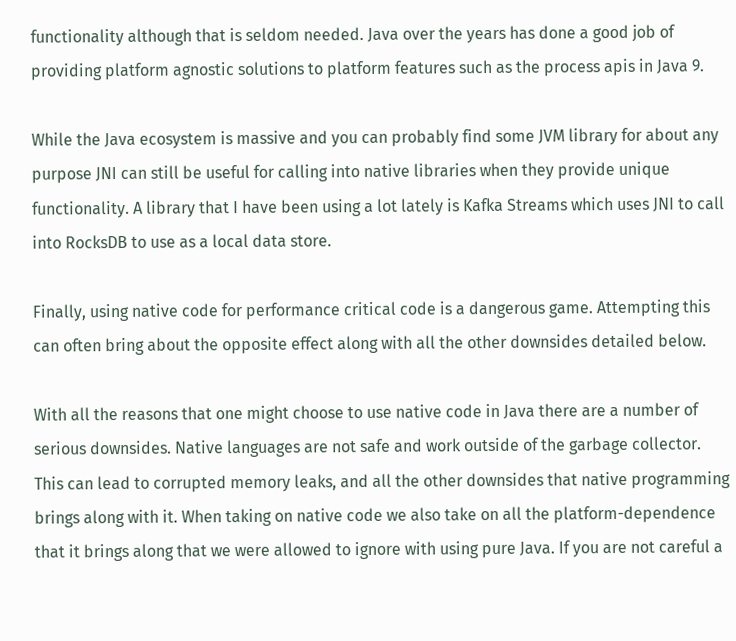functionality although that is seldom needed. Java over the years has done a good job of providing platform agnostic solutions to platform features such as the process apis in Java 9.

While the Java ecosystem is massive and you can probably find some JVM library for about any purpose JNI can still be useful for calling into native libraries when they provide unique functionality. A library that I have been using a lot lately is Kafka Streams which uses JNI to call into RocksDB to use as a local data store.

Finally, using native code for performance critical code is a dangerous game. Attempting this can often bring about the opposite effect along with all the other downsides detailed below.

With all the reasons that one might choose to use native code in Java there are a number of serious downsides. Native languages are not safe and work outside of the garbage collector. This can lead to corrupted memory leaks, and all the other downsides that native programming brings along with it. When taking on native code we also take on all the platform-dependence that it brings along that we were allowed to ignore with using pure Java. If you are not careful a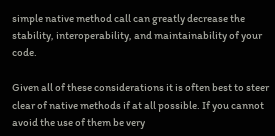simple native method call can greatly decrease the stability, interoperability, and maintainability of your code.

Given all of these considerations it is often best to steer clear of native methods if at all possible. If you cannot avoid the use of them be very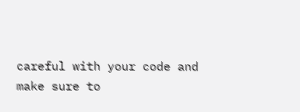careful with your code and make sure to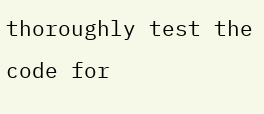thoroughly test the code for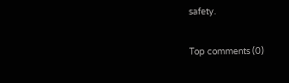safety.

Top comments (0)